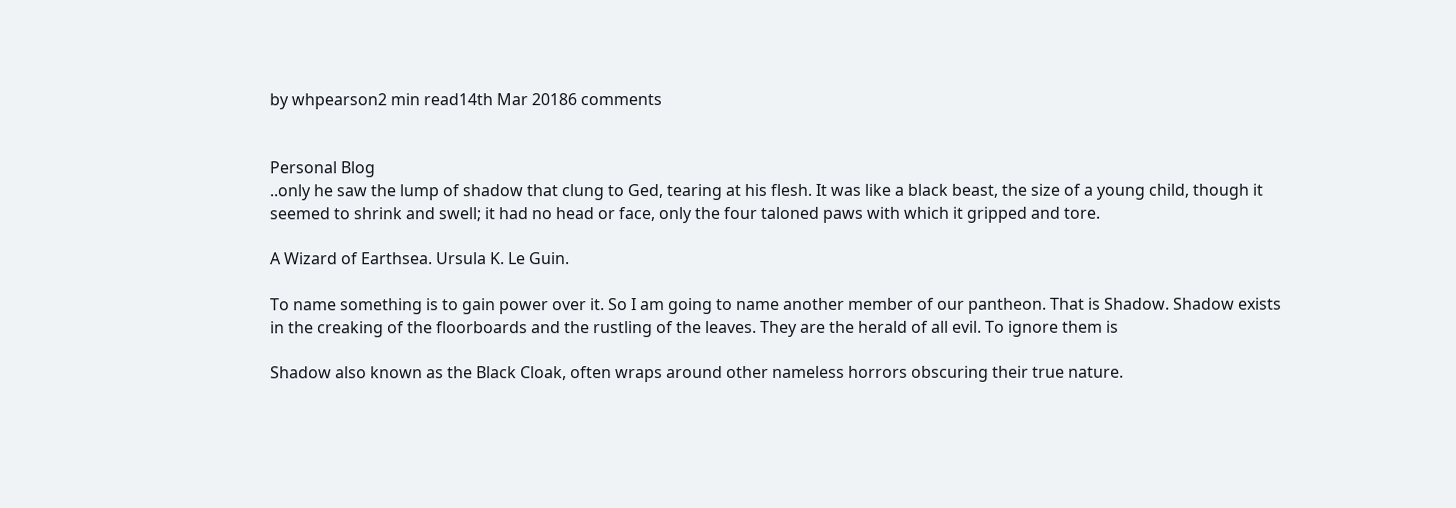by whpearson2 min read14th Mar 20186 comments


Personal Blog
..only he saw the lump of shadow that clung to Ged, tearing at his flesh. It was like a black beast, the size of a young child, though it seemed to shrink and swell; it had no head or face, only the four taloned paws with which it gripped and tore.

A Wizard of Earthsea. Ursula K. Le Guin.

To name something is to gain power over it. So I am going to name another member of our pantheon. That is Shadow. Shadow exists in the creaking of the floorboards and the rustling of the leaves. They are the herald of all evil. To ignore them is

Shadow also known as the Black Cloak, often wraps around other nameless horrors obscuring their true nature.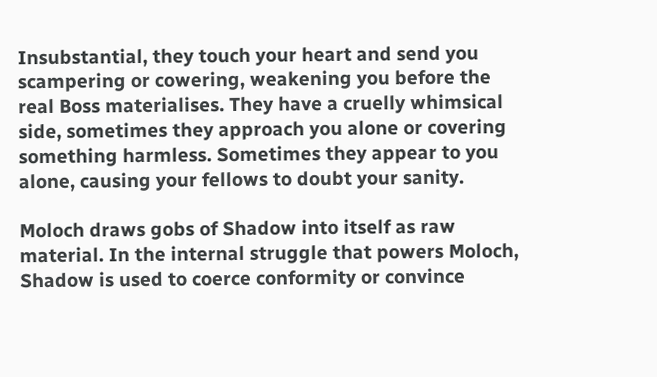Insubstantial, they touch your heart and send you scampering or cowering, weakening you before the real Boss materialises. They have a cruelly whimsical side, sometimes they approach you alone or covering something harmless. Sometimes they appear to you alone, causing your fellows to doubt your sanity.

Moloch draws gobs of Shadow into itself as raw material. In the internal struggle that powers Moloch, Shadow is used to coerce conformity or convince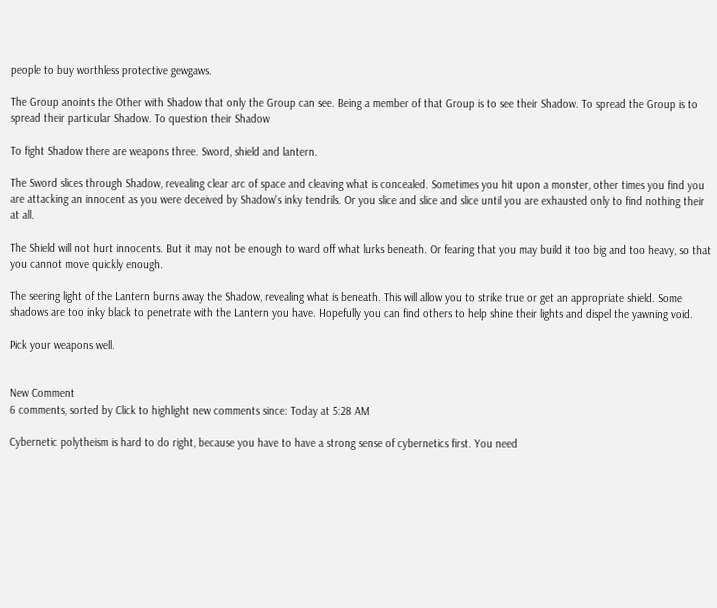people to buy worthless protective gewgaws.

The Group anoints the Other with Shadow that only the Group can see. Being a member of that Group is to see their Shadow. To spread the Group is to spread their particular Shadow. To question their Shadow

To fight Shadow there are weapons three. Sword, shield and lantern.

The Sword slices through Shadow, revealing clear arc of space and cleaving what is concealed. Sometimes you hit upon a monster, other times you find you are attacking an innocent as you were deceived by Shadow's inky tendrils. Or you slice and slice and slice until you are exhausted only to find nothing their at all.

The Shield will not hurt innocents. But it may not be enough to ward off what lurks beneath. Or fearing that you may build it too big and too heavy, so that you cannot move quickly enough.

The seering light of the Lantern burns away the Shadow, revealing what is beneath. This will allow you to strike true or get an appropriate shield. Some shadows are too inky black to penetrate with the Lantern you have. Hopefully you can find others to help shine their lights and dispel the yawning void.

Pick your weapons well.


New Comment
6 comments, sorted by Click to highlight new comments since: Today at 5:28 AM

Cybernetic polytheism is hard to do right, because you have to have a strong sense of cybernetics first. You need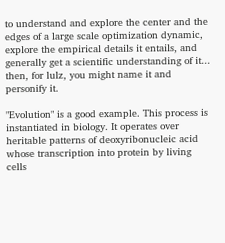to understand and explore the center and the edges of a large scale optimization dynamic, explore the empirical details it entails, and generally get a scientific understanding of it... then, for lulz, you might name it and personify it.

"Evolution" is a good example. This process is instantiated in biology. It operates over heritable patterns of deoxyribonucleic acid whose transcription into protein by living cells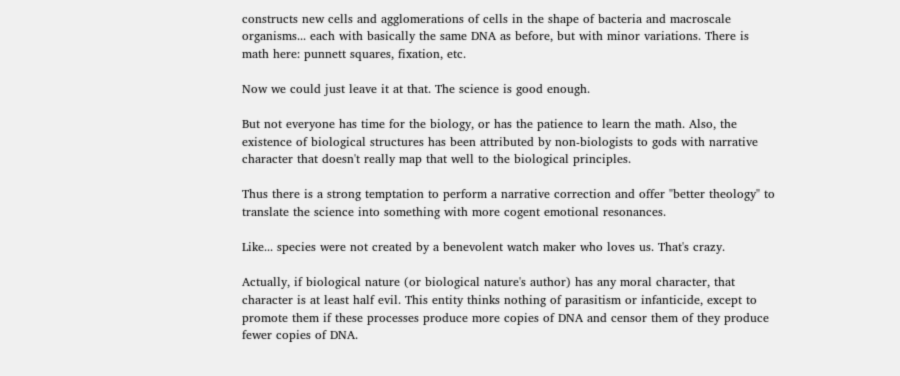constructs new cells and agglomerations of cells in the shape of bacteria and macroscale organisms... each with basically the same DNA as before, but with minor variations. There is math here: punnett squares, fixation, etc.

Now we could just leave it at that. The science is good enough.

But not everyone has time for the biology, or has the patience to learn the math. Also, the existence of biological structures has been attributed by non-biologists to gods with narrative character that doesn't really map that well to the biological principles.

Thus there is a strong temptation to perform a narrative correction and offer "better theology" to translate the science into something with more cogent emotional resonances.

Like... species were not created by a benevolent watch maker who loves us. That's crazy.

Actually, if biological nature (or biological nature's author) has any moral character, that character is at least half evil. This entity thinks nothing of parasitism or infanticide, except to promote them if these processes produce more copies of DNA and censor them of they produce fewer copies of DNA.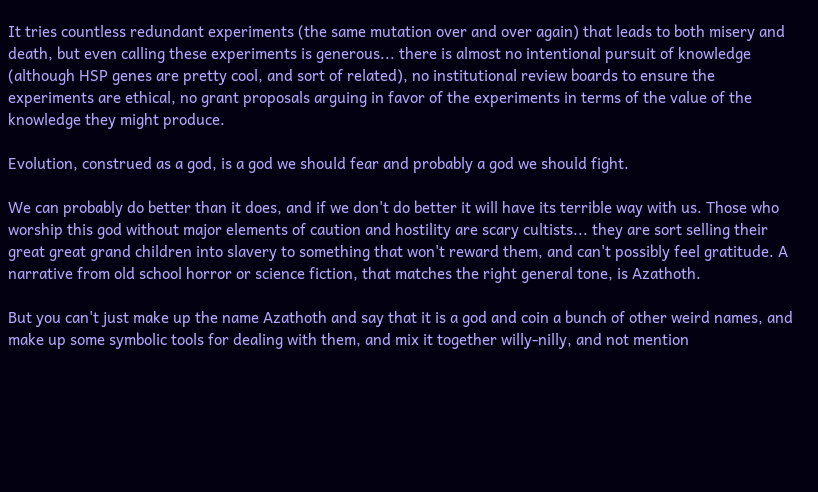It tries countless redundant experiments (the same mutation over and over again) that leads to both misery and death, but even calling these experiments is generous... there is almost no intentional pursuit of knowledge (although HSP genes are pretty cool, and sort of related), no institutional review boards to ensure the experiments are ethical, no grant proposals arguing in favor of the experiments in terms of the value of the knowledge they might produce.

Evolution, construed as a god, is a god we should fear and probably a god we should fight.

We can probably do better than it does, and if we don't do better it will have its terrible way with us. Those who worship this god without major elements of caution and hostility are scary cultists... they are sort selling their great great grand children into slavery to something that won't reward them, and can't possibly feel gratitude. A narrative from old school horror or science fiction, that matches the right general tone, is Azathoth.

But you can't just make up the name Azathoth and say that it is a god and coin a bunch of other weird names, and make up some symbolic tools for dealing with them, and mix it together willy-nilly, and not mention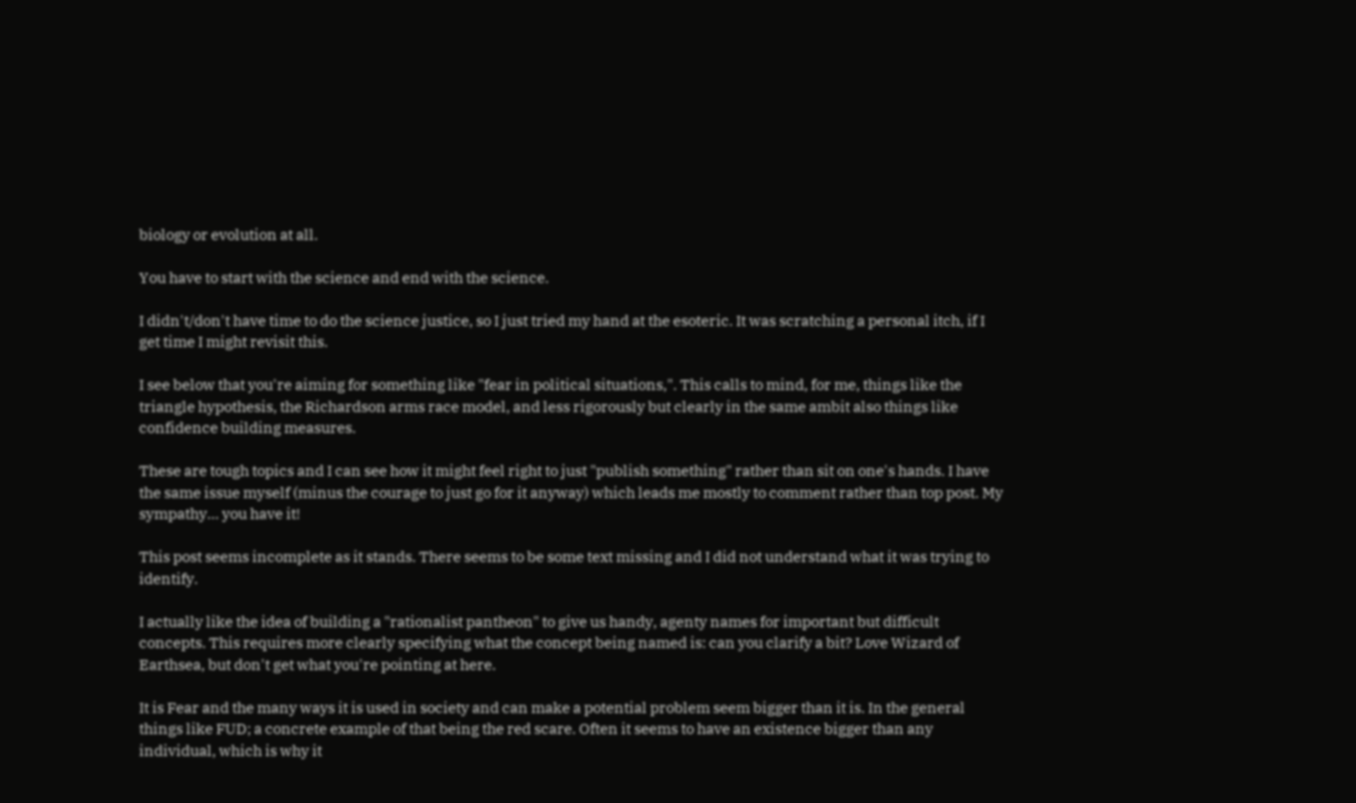biology or evolution at all.

You have to start with the science and end with the science.

I didn't/don't have time to do the science justice, so I just tried my hand at the esoteric. It was scratching a personal itch, if I get time I might revisit this.

I see below that you're aiming for something like "fear in political situations,". This calls to mind, for me, things like the triangle hypothesis, the Richardson arms race model, and less rigorously but clearly in the same ambit also things like confidence building measures.

These are tough topics and I can see how it might feel right to just "publish something" rather than sit on one's hands. I have the same issue myself (minus the courage to just go for it anyway) which leads me mostly to comment rather than top post. My sympathy... you have it!

This post seems incomplete as it stands. There seems to be some text missing and I did not understand what it was trying to identify.

I actually like the idea of building a "rationalist pantheon" to give us handy, agenty names for important but difficult concepts. This requires more clearly specifying what the concept being named is: can you clarify a bit? Love Wizard of Earthsea, but don't get what you're pointing at here.

It is Fear and the many ways it is used in society and can make a potential problem seem bigger than it is. In the general things like FUD; a concrete example of that being the red scare. Often it seems to have an existence bigger than any individual, which is why it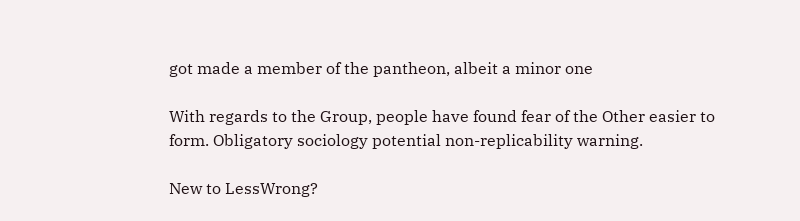got made a member of the pantheon, albeit a minor one

With regards to the Group, people have found fear of the Other easier to form. Obligatory sociology potential non-replicability warning.

New to LessWrong?